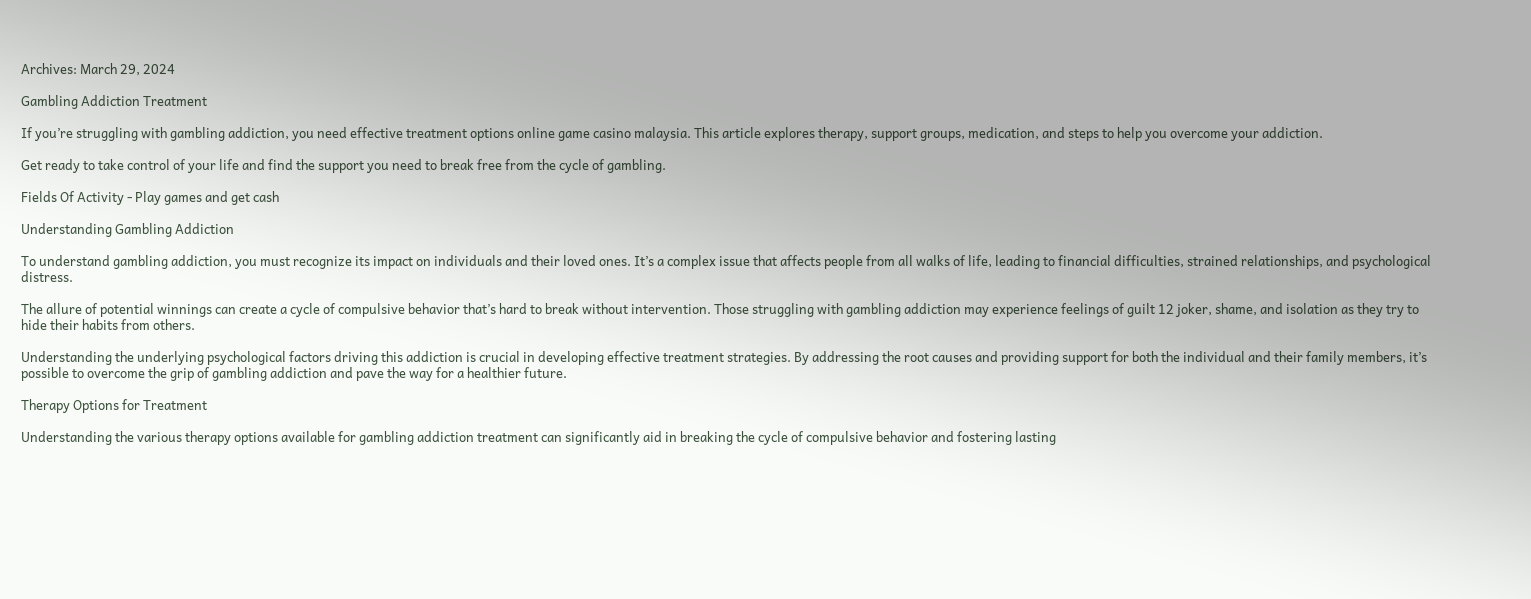Archives: March 29, 2024

Gambling Addiction Treatment

If you’re struggling with gambling addiction, you need effective treatment options online game casino malaysia. This article explores therapy, support groups, medication, and steps to help you overcome your addiction.

Get ready to take control of your life and find the support you need to break free from the cycle of gambling.

Fields Of Activity - Play games and get cash

Understanding Gambling Addiction

To understand gambling addiction, you must recognize its impact on individuals and their loved ones. It’s a complex issue that affects people from all walks of life, leading to financial difficulties, strained relationships, and psychological distress.

The allure of potential winnings can create a cycle of compulsive behavior that’s hard to break without intervention. Those struggling with gambling addiction may experience feelings of guilt 12 joker, shame, and isolation as they try to hide their habits from others.

Understanding the underlying psychological factors driving this addiction is crucial in developing effective treatment strategies. By addressing the root causes and providing support for both the individual and their family members, it’s possible to overcome the grip of gambling addiction and pave the way for a healthier future.

Therapy Options for Treatment

Understanding the various therapy options available for gambling addiction treatment can significantly aid in breaking the cycle of compulsive behavior and fostering lasting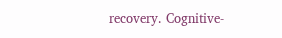recovery. Cognitive-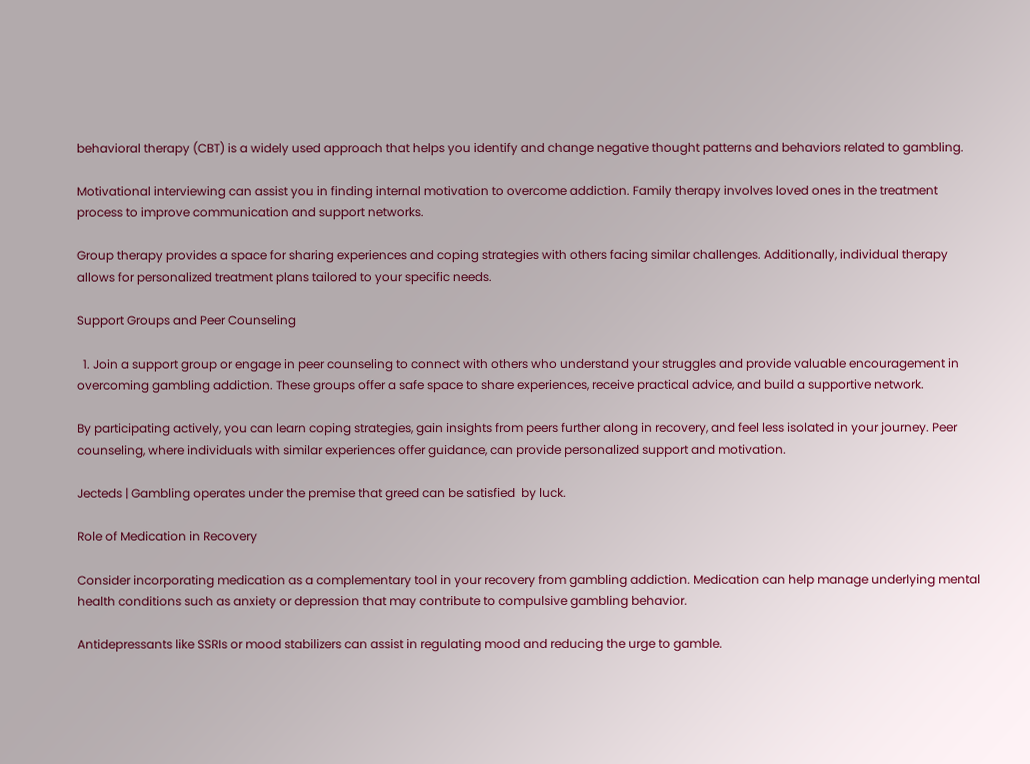behavioral therapy (CBT) is a widely used approach that helps you identify and change negative thought patterns and behaviors related to gambling.

Motivational interviewing can assist you in finding internal motivation to overcome addiction. Family therapy involves loved ones in the treatment process to improve communication and support networks.

Group therapy provides a space for sharing experiences and coping strategies with others facing similar challenges. Additionally, individual therapy allows for personalized treatment plans tailored to your specific needs.

Support Groups and Peer Counseling

  1. Join a support group or engage in peer counseling to connect with others who understand your struggles and provide valuable encouragement in overcoming gambling addiction. These groups offer a safe space to share experiences, receive practical advice, and build a supportive network.

By participating actively, you can learn coping strategies, gain insights from peers further along in recovery, and feel less isolated in your journey. Peer counseling, where individuals with similar experiences offer guidance, can provide personalized support and motivation.

Jecteds | Gambling operates under the premise that greed can be satisfied  by luck.

Role of Medication in Recovery

Consider incorporating medication as a complementary tool in your recovery from gambling addiction. Medication can help manage underlying mental health conditions such as anxiety or depression that may contribute to compulsive gambling behavior.

Antidepressants like SSRIs or mood stabilizers can assist in regulating mood and reducing the urge to gamble.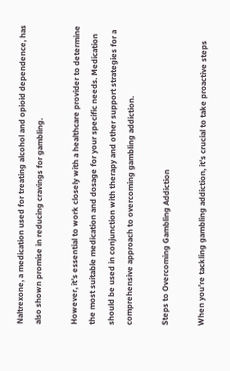Naltrexone, a medication used for treating alcohol and opioid dependence, has also shown promise in reducing cravings for gambling.

However, it’s essential to work closely with a healthcare provider to determine the most suitable medication and dosage for your specific needs. Medication should be used in conjunction with therapy and other support strategies for a comprehensive approach to overcoming gambling addiction.

Steps to Overcoming Gambling Addiction

When you’re tackling gambling addiction, it’s crucial to take proactive steps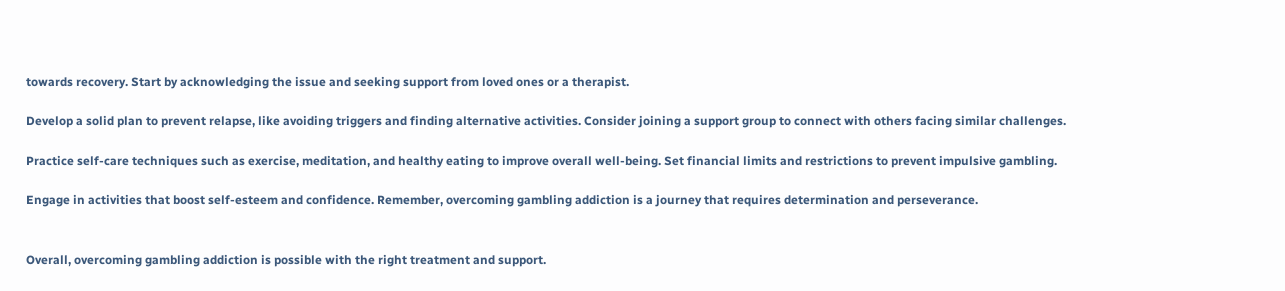towards recovery. Start by acknowledging the issue and seeking support from loved ones or a therapist.

Develop a solid plan to prevent relapse, like avoiding triggers and finding alternative activities. Consider joining a support group to connect with others facing similar challenges.

Practice self-care techniques such as exercise, meditation, and healthy eating to improve overall well-being. Set financial limits and restrictions to prevent impulsive gambling.

Engage in activities that boost self-esteem and confidence. Remember, overcoming gambling addiction is a journey that requires determination and perseverance.


Overall, overcoming gambling addiction is possible with the right treatment and support.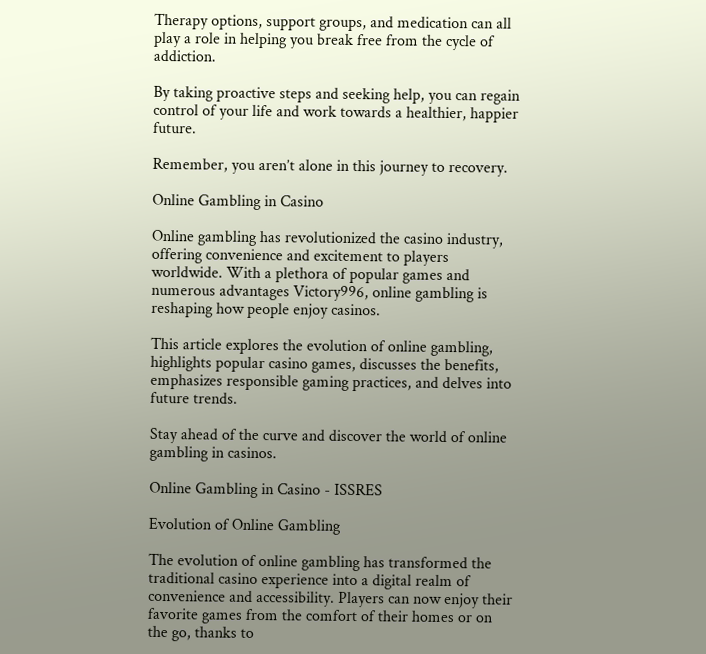Therapy options, support groups, and medication can all play a role in helping you break free from the cycle of addiction.

By taking proactive steps and seeking help, you can regain control of your life and work towards a healthier, happier future.

Remember, you aren’t alone in this journey to recovery.

Online Gambling in Casino

Online gambling has revolutionized the casino industry, offering convenience and excitement to players worldwide. With a plethora of popular games and numerous advantages Victory996, online gambling is reshaping how people enjoy casinos.

This article explores the evolution of online gambling, highlights popular casino games, discusses the benefits, emphasizes responsible gaming practices, and delves into future trends.

Stay ahead of the curve and discover the world of online gambling in casinos.

Online Gambling in Casino - ISSRES

Evolution of Online Gambling

The evolution of online gambling has transformed the traditional casino experience into a digital realm of convenience and accessibility. Players can now enjoy their favorite games from the comfort of their homes or on the go, thanks to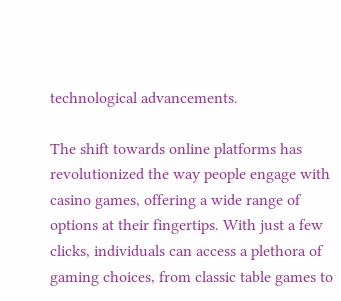technological advancements.

The shift towards online platforms has revolutionized the way people engage with casino games, offering a wide range of options at their fingertips. With just a few clicks, individuals can access a plethora of gaming choices, from classic table games to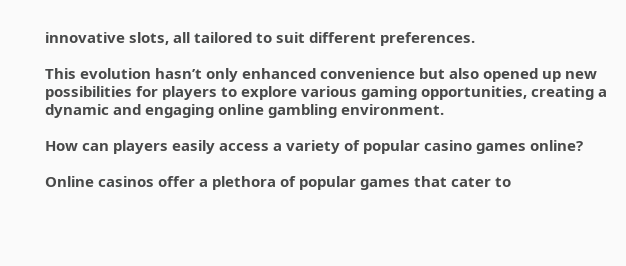innovative slots, all tailored to suit different preferences.

This evolution hasn’t only enhanced convenience but also opened up new possibilities for players to explore various gaming opportunities, creating a dynamic and engaging online gambling environment.

How can players easily access a variety of popular casino games online?

Online casinos offer a plethora of popular games that cater to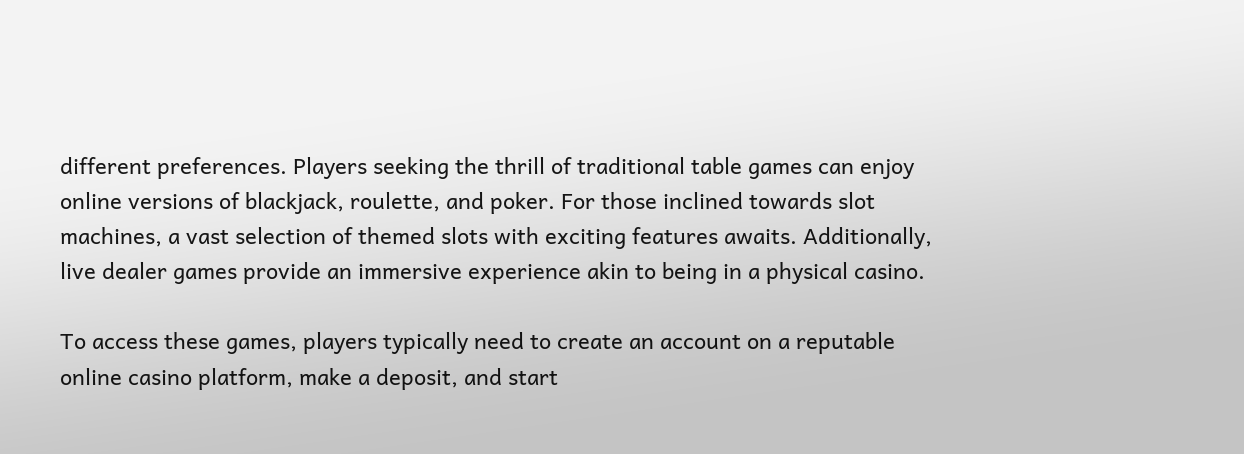different preferences. Players seeking the thrill of traditional table games can enjoy online versions of blackjack, roulette, and poker. For those inclined towards slot machines, a vast selection of themed slots with exciting features awaits. Additionally, live dealer games provide an immersive experience akin to being in a physical casino.

To access these games, players typically need to create an account on a reputable online casino platform, make a deposit, and start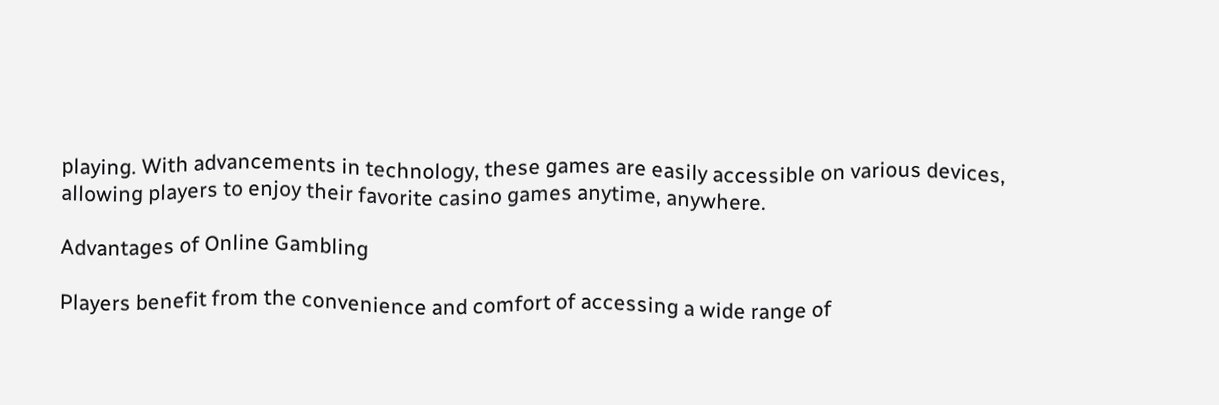playing. With advancements in technology, these games are easily accessible on various devices, allowing players to enjoy their favorite casino games anytime, anywhere.

Advantages of Online Gambling

Players benefit from the convenience and comfort of accessing a wide range of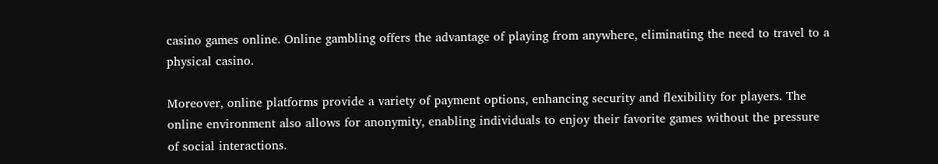casino games online. Online gambling offers the advantage of playing from anywhere, eliminating the need to travel to a physical casino.

Moreover, online platforms provide a variety of payment options, enhancing security and flexibility for players. The online environment also allows for anonymity, enabling individuals to enjoy their favorite games without the pressure of social interactions.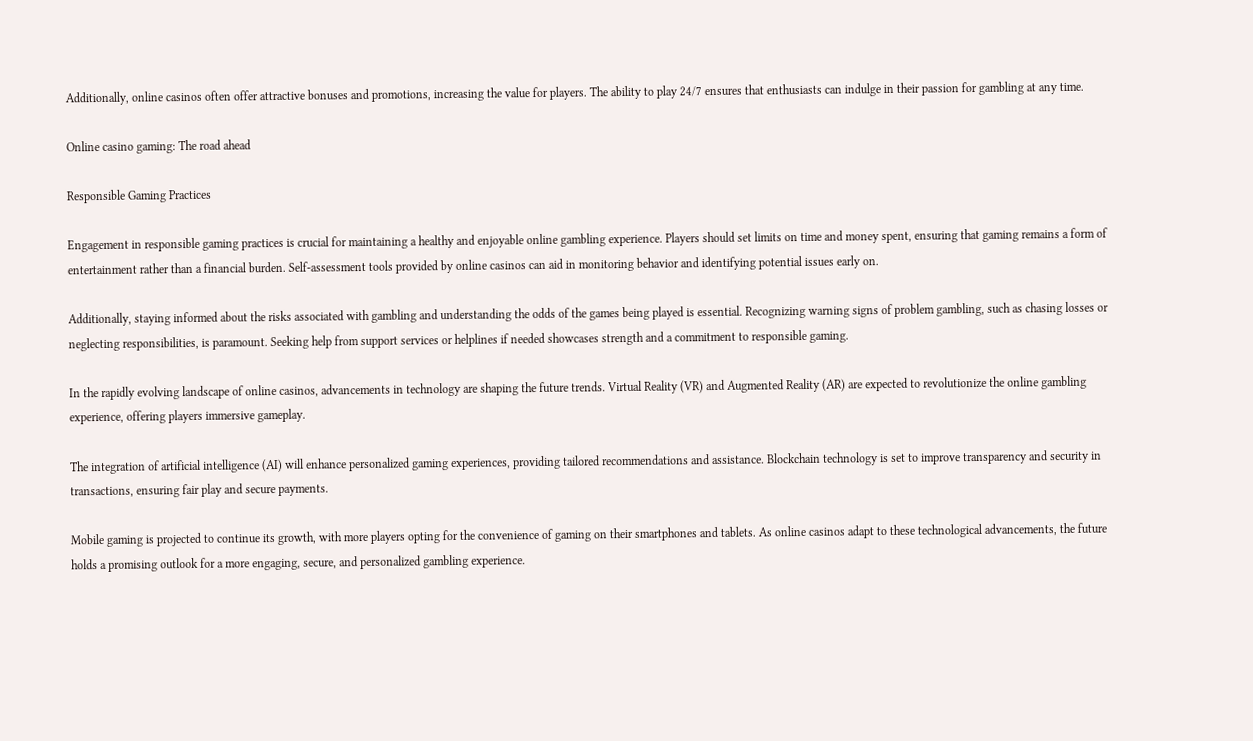Additionally, online casinos often offer attractive bonuses and promotions, increasing the value for players. The ability to play 24/7 ensures that enthusiasts can indulge in their passion for gambling at any time.

Online casino gaming: The road ahead

Responsible Gaming Practices

Engagement in responsible gaming practices is crucial for maintaining a healthy and enjoyable online gambling experience. Players should set limits on time and money spent, ensuring that gaming remains a form of entertainment rather than a financial burden. Self-assessment tools provided by online casinos can aid in monitoring behavior and identifying potential issues early on.

Additionally, staying informed about the risks associated with gambling and understanding the odds of the games being played is essential. Recognizing warning signs of problem gambling, such as chasing losses or neglecting responsibilities, is paramount. Seeking help from support services or helplines if needed showcases strength and a commitment to responsible gaming.

In the rapidly evolving landscape of online casinos, advancements in technology are shaping the future trends. Virtual Reality (VR) and Augmented Reality (AR) are expected to revolutionize the online gambling experience, offering players immersive gameplay.

The integration of artificial intelligence (AI) will enhance personalized gaming experiences, providing tailored recommendations and assistance. Blockchain technology is set to improve transparency and security in transactions, ensuring fair play and secure payments.

Mobile gaming is projected to continue its growth, with more players opting for the convenience of gaming on their smartphones and tablets. As online casinos adapt to these technological advancements, the future holds a promising outlook for a more engaging, secure, and personalized gambling experience.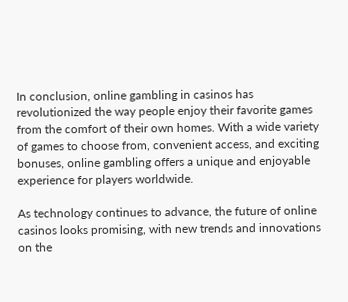In conclusion, online gambling in casinos has revolutionized the way people enjoy their favorite games from the comfort of their own homes. With a wide variety of games to choose from, convenient access, and exciting bonuses, online gambling offers a unique and enjoyable experience for players worldwide.

As technology continues to advance, the future of online casinos looks promising, with new trends and innovations on the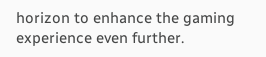horizon to enhance the gaming experience even further.